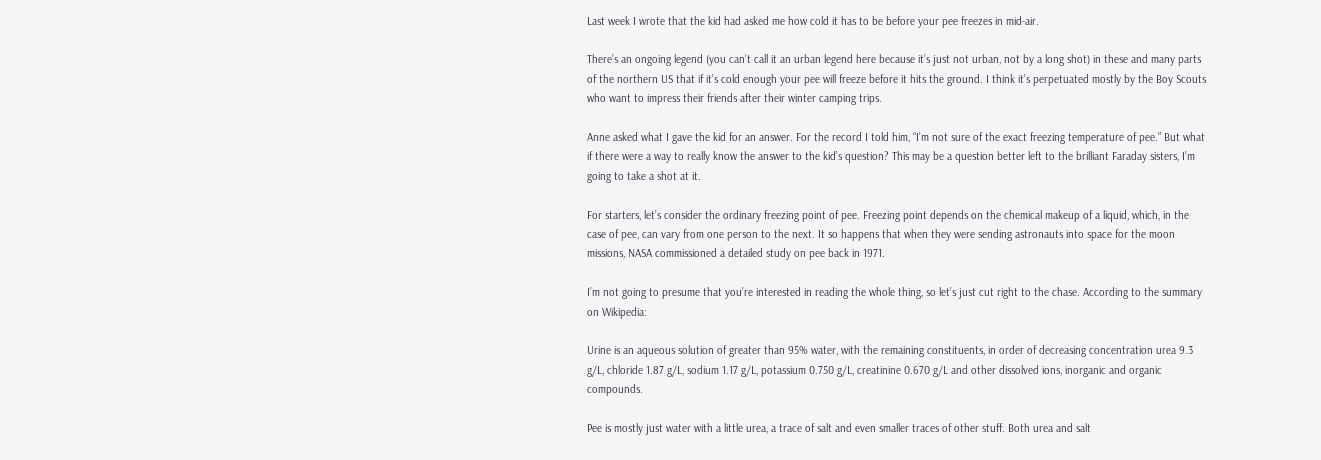Last week I wrote that the kid had asked me how cold it has to be before your pee freezes in mid-air.

There’s an ongoing legend (you can’t call it an urban legend here because it’s just not urban, not by a long shot) in these and many parts of the northern US that if it’s cold enough your pee will freeze before it hits the ground. I think it’s perpetuated mostly by the Boy Scouts who want to impress their friends after their winter camping trips.

Anne asked what I gave the kid for an answer. For the record I told him, “I’m not sure of the exact freezing temperature of pee.” But what if there were a way to really know the answer to the kid’s question? This may be a question better left to the brilliant Faraday sisters, I’m going to take a shot at it.

For starters, let’s consider the ordinary freezing point of pee. Freezing point depends on the chemical makeup of a liquid, which, in the case of pee, can vary from one person to the next. It so happens that when they were sending astronauts into space for the moon missions, NASA commissioned a detailed study on pee back in 1971.

I’m not going to presume that you’re interested in reading the whole thing, so let’s just cut right to the chase. According to the summary on Wikipedia:

Urine is an aqueous solution of greater than 95% water, with the remaining constituents, in order of decreasing concentration urea 9.3 g/L, chloride 1.87 g/L, sodium 1.17 g/L, potassium 0.750 g/L, creatinine 0.670 g/L and other dissolved ions, inorganic and organic compounds.

Pee is mostly just water with a little urea, a trace of salt and even smaller traces of other stuff. Both urea and salt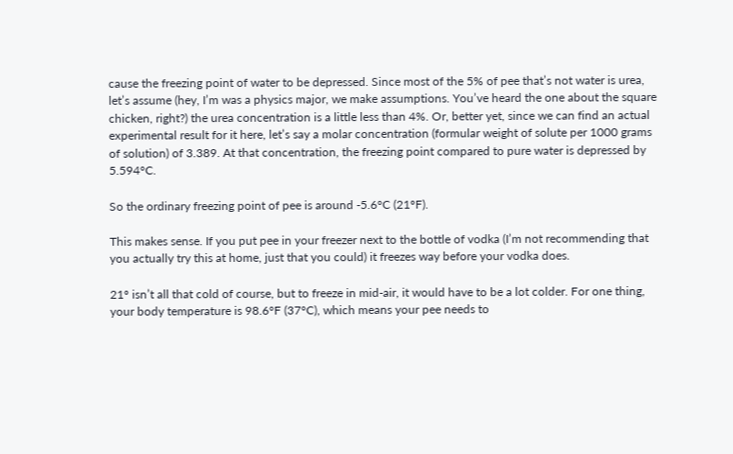cause the freezing point of water to be depressed. Since most of the 5% of pee that’s not water is urea, let’s assume (hey, I’m was a physics major, we make assumptions. You’ve heard the one about the square chicken, right?) the urea concentration is a little less than 4%. Or, better yet, since we can find an actual experimental result for it here, let’s say a molar concentration (formular weight of solute per 1000 grams of solution) of 3.389. At that concentration, the freezing point compared to pure water is depressed by 5.594°C.

So the ordinary freezing point of pee is around -5.6°C (21ºF).

This makes sense. If you put pee in your freezer next to the bottle of vodka (I’m not recommending that you actually try this at home, just that you could) it freezes way before your vodka does.

21º isn’t all that cold of course, but to freeze in mid-air, it would have to be a lot colder. For one thing, your body temperature is 98.6°F (37°C), which means your pee needs to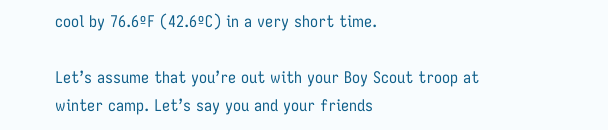cool by 76.6ºF (42.6ºC) in a very short time.

Let’s assume that you’re out with your Boy Scout troop at winter camp. Let’s say you and your friends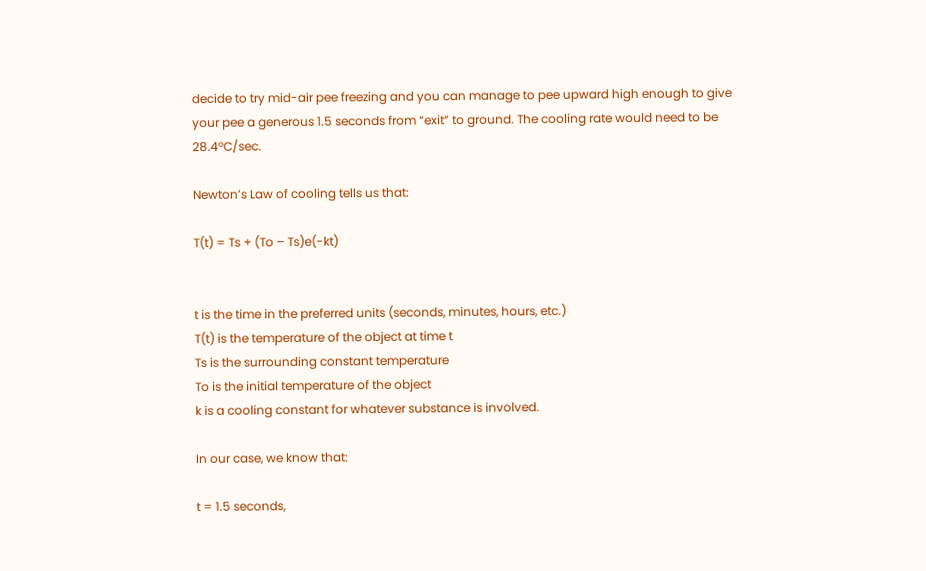decide to try mid-air pee freezing and you can manage to pee upward high enough to give your pee a generous 1.5 seconds from “exit” to ground. The cooling rate would need to be 28.4ºC/sec.

Newton’s Law of cooling tells us that:

T(t) = Ts + (To – Ts)e(-kt)


t is the time in the preferred units (seconds, minutes, hours, etc.)
T(t) is the temperature of the object at time t
Ts is the surrounding constant temperature
To is the initial temperature of the object
k is a cooling constant for whatever substance is involved.

In our case, we know that:

t = 1.5 seconds,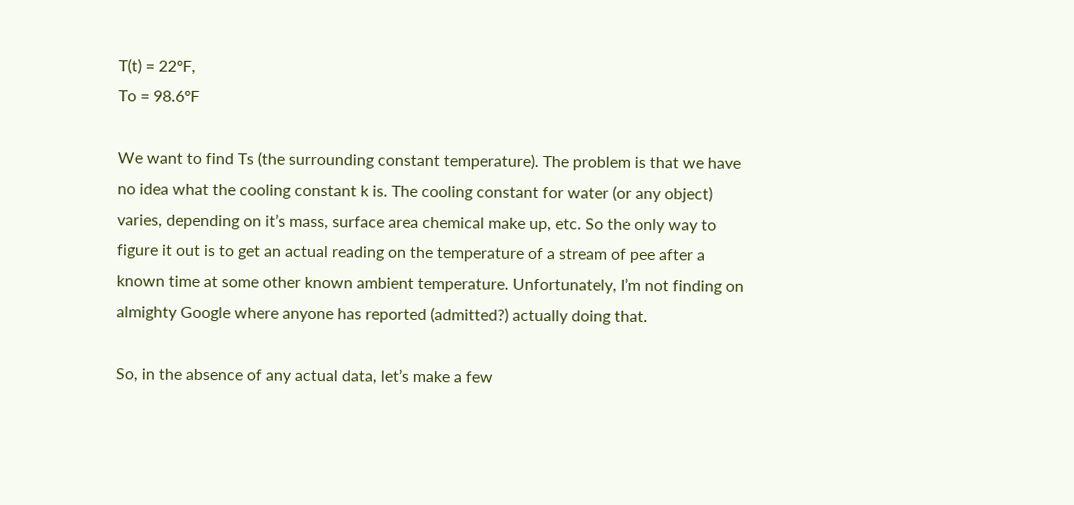T(t) = 22ºF,
To = 98.6ºF

We want to find Ts (the surrounding constant temperature). The problem is that we have no idea what the cooling constant k is. The cooling constant for water (or any object) varies, depending on it’s mass, surface area chemical make up, etc. So the only way to figure it out is to get an actual reading on the temperature of a stream of pee after a known time at some other known ambient temperature. Unfortunately, I’m not finding on almighty Google where anyone has reported (admitted?) actually doing that.

So, in the absence of any actual data, let’s make a few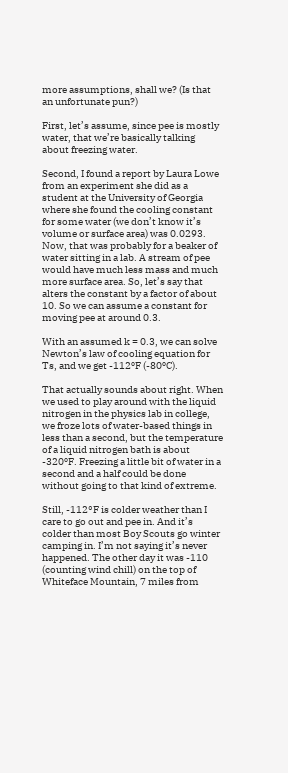more assumptions, shall we? (Is that an unfortunate pun?)

First, let’s assume, since pee is mostly water, that we’re basically talking about freezing water.

Second, I found a report by Laura Lowe from an experiment she did as a student at the University of Georgia where she found the cooling constant for some water (we don’t know it’s volume or surface area) was 0.0293. Now, that was probably for a beaker of water sitting in a lab. A stream of pee would have much less mass and much more surface area. So, let’s say that alters the constant by a factor of about 10. So we can assume a constant for moving pee at around 0.3.

With an assumed k = 0.3, we can solve Newton’s law of cooling equation for Ts, and we get -112ºF (-80ºC).

That actually sounds about right. When we used to play around with the liquid nitrogen in the physics lab in college, we froze lots of water-based things in less than a second, but the temperature of a liquid nitrogen bath is about -320ºF. Freezing a little bit of water in a second and a half could be done without going to that kind of extreme.

Still, -112°F is colder weather than I care to go out and pee in. And it’s colder than most Boy Scouts go winter camping in. I’m not saying it’s never happened. The other day it was -110 (counting wind chill) on the top of Whiteface Mountain, 7 miles from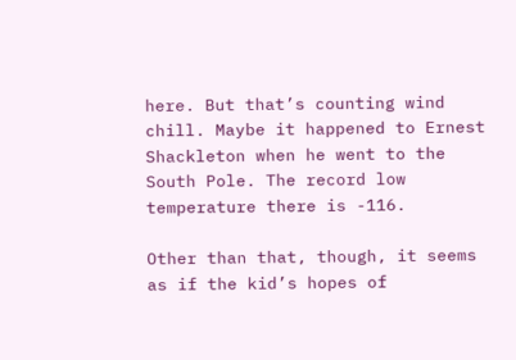here. But that’s counting wind chill. Maybe it happened to Ernest Shackleton when he went to the South Pole. The record low temperature there is -116.

Other than that, though, it seems as if the kid’s hopes of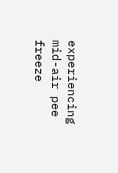experiencing mid-air pee freeze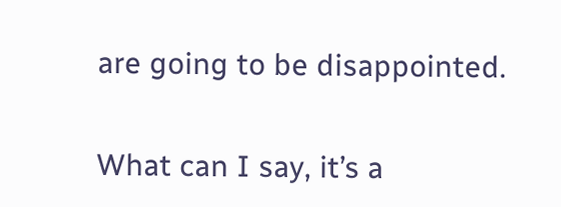are going to be disappointed.

What can I say, it’s a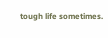tough life sometimes.